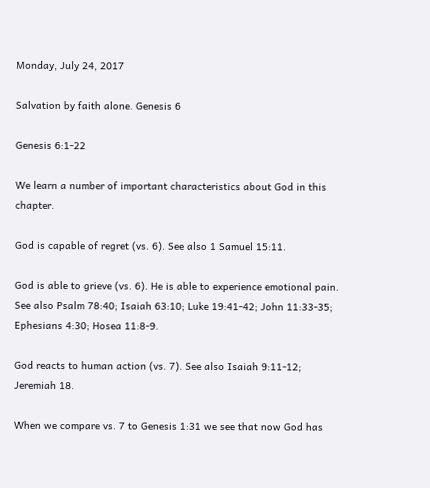Monday, July 24, 2017

Salvation by faith alone. Genesis 6

Genesis 6:1-22

We learn a number of important characteristics about God in this chapter.

God is capable of regret (vs. 6). See also 1 Samuel 15:11.

God is able to grieve (vs. 6). He is able to experience emotional pain. See also Psalm 78:40; Isaiah 63:10; Luke 19:41-42; John 11:33-35; Ephesians 4:30; Hosea 11:8-9.

God reacts to human action (vs. 7). See also Isaiah 9:11-12; Jeremiah 18.

When we compare vs. 7 to Genesis 1:31 we see that now God has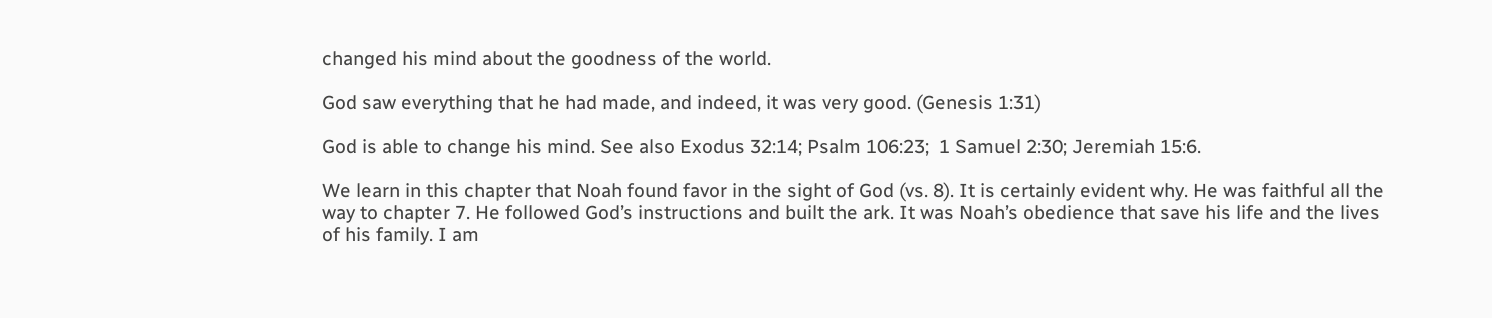changed his mind about the goodness of the world.

God saw everything that he had made, and indeed, it was very good. (Genesis 1:31)

God is able to change his mind. See also Exodus 32:14; Psalm 106:23;  1 Samuel 2:30; Jeremiah 15:6.

We learn in this chapter that Noah found favor in the sight of God (vs. 8). It is certainly evident why. He was faithful all the way to chapter 7. He followed God’s instructions and built the ark. It was Noah’s obedience that save his life and the lives of his family. I am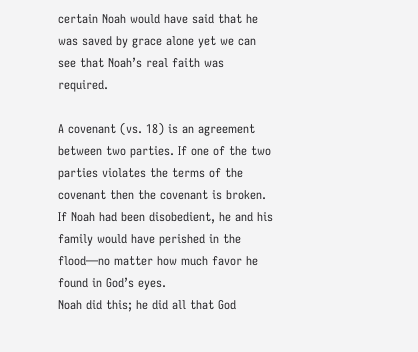certain Noah would have said that he was saved by grace alone yet we can see that Noah’s real faith was required.

A covenant (vs. 18) is an agreement between two parties. If one of the two parties violates the terms of the covenant then the covenant is broken. If Noah had been disobedient, he and his family would have perished in the flood—no matter how much favor he found in God’s eyes.
Noah did this; he did all that God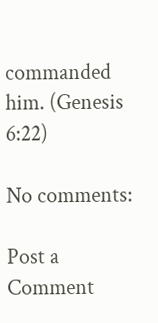commanded him. (Genesis 6:22)

No comments:

Post a Comment